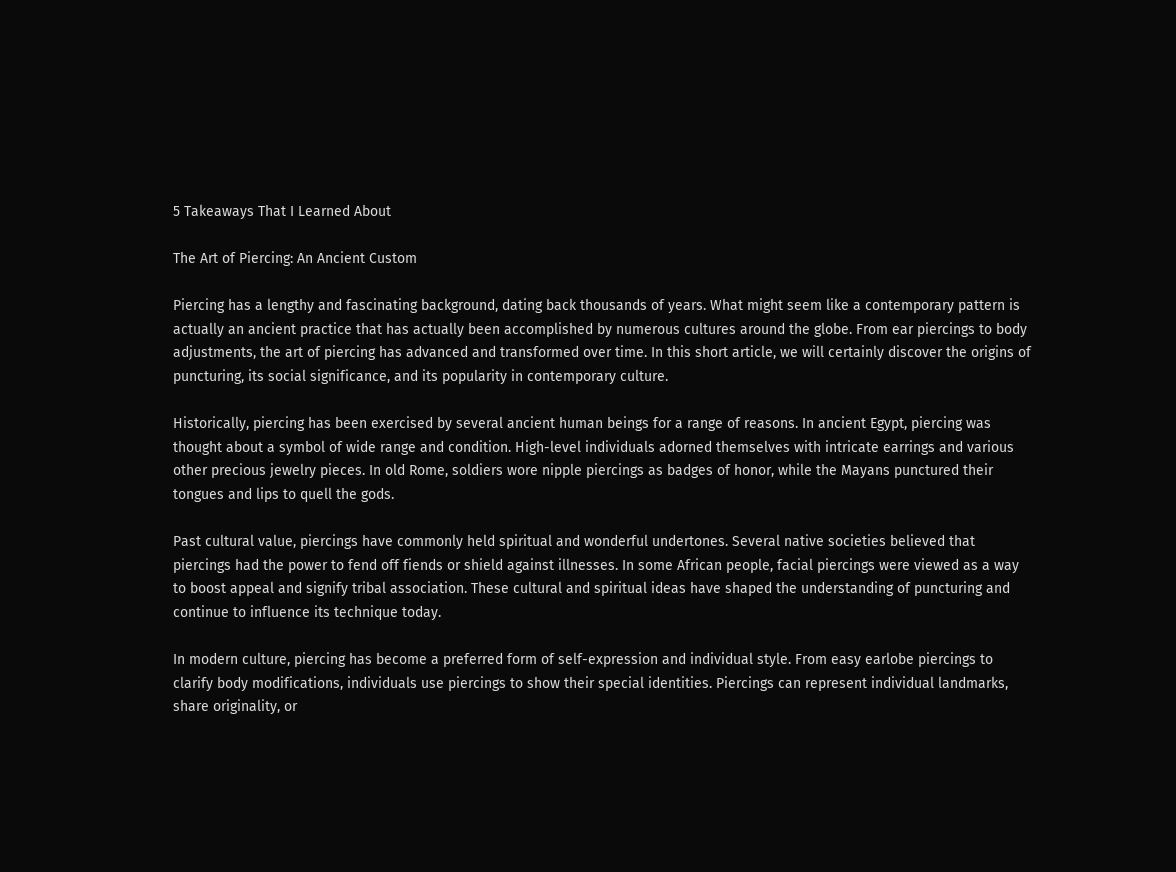5 Takeaways That I Learned About

The Art of Piercing: An Ancient Custom

Piercing has a lengthy and fascinating background, dating back thousands of years. What might seem like a contemporary pattern is actually an ancient practice that has actually been accomplished by numerous cultures around the globe. From ear piercings to body adjustments, the art of piercing has advanced and transformed over time. In this short article, we will certainly discover the origins of puncturing, its social significance, and its popularity in contemporary culture.

Historically, piercing has been exercised by several ancient human beings for a range of reasons. In ancient Egypt, piercing was thought about a symbol of wide range and condition. High-level individuals adorned themselves with intricate earrings and various other precious jewelry pieces. In old Rome, soldiers wore nipple piercings as badges of honor, while the Mayans punctured their tongues and lips to quell the gods.

Past cultural value, piercings have commonly held spiritual and wonderful undertones. Several native societies believed that piercings had the power to fend off fiends or shield against illnesses. In some African people, facial piercings were viewed as a way to boost appeal and signify tribal association. These cultural and spiritual ideas have shaped the understanding of puncturing and continue to influence its technique today.

In modern culture, piercing has become a preferred form of self-expression and individual style. From easy earlobe piercings to clarify body modifications, individuals use piercings to show their special identities. Piercings can represent individual landmarks, share originality, or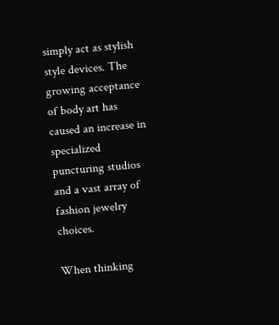simply act as stylish style devices. The growing acceptance of body art has caused an increase in specialized puncturing studios and a vast array of fashion jewelry choices.

When thinking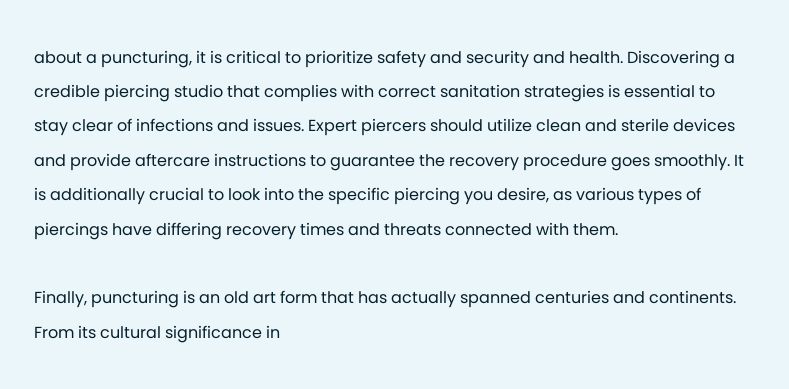about a puncturing, it is critical to prioritize safety and security and health. Discovering a credible piercing studio that complies with correct sanitation strategies is essential to stay clear of infections and issues. Expert piercers should utilize clean and sterile devices and provide aftercare instructions to guarantee the recovery procedure goes smoothly. It is additionally crucial to look into the specific piercing you desire, as various types of piercings have differing recovery times and threats connected with them.

Finally, puncturing is an old art form that has actually spanned centuries and continents. From its cultural significance in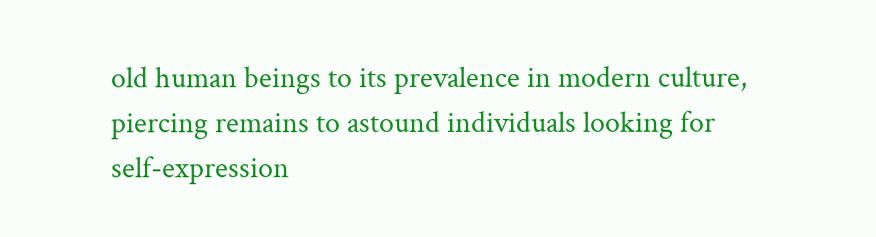old human beings to its prevalence in modern culture, piercing remains to astound individuals looking for self-expression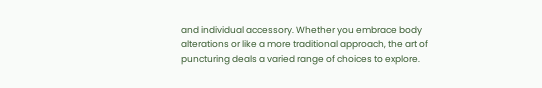and individual accessory. Whether you embrace body alterations or like a more traditional approach, the art of puncturing deals a varied range of choices to explore.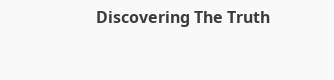Discovering The Truth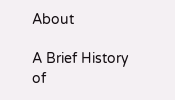About

A Brief History of